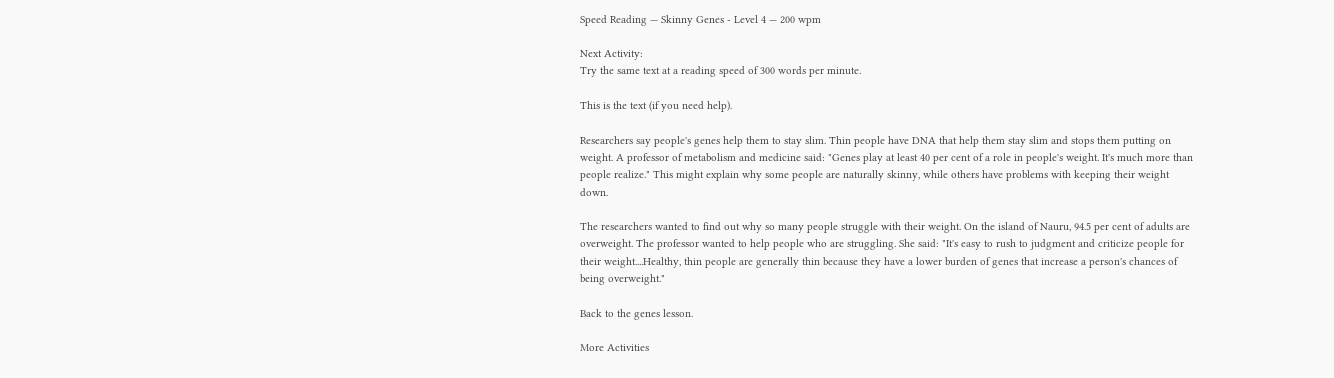Speed Reading — Skinny Genes - Level 4 — 200 wpm

Next Activity:
Try the same text at a reading speed of 300 words per minute.

This is the text (if you need help).

Researchers say people's genes help them to stay slim. Thin people have DNA that help them stay slim and stops them putting on weight. A professor of metabolism and medicine said: "Genes play at least 40 per cent of a role in people's weight. It's much more than people realize." This might explain why some people are naturally skinny, while others have problems with keeping their weight down.

The researchers wanted to find out why so many people struggle with their weight. On the island of Nauru, 94.5 per cent of adults are overweight. The professor wanted to help people who are struggling. She said: "It's easy to rush to judgment and criticize people for their weight....Healthy, thin people are generally thin because they have a lower burden of genes that increase a person's chances of being overweight."

Back to the genes lesson.

More Activities